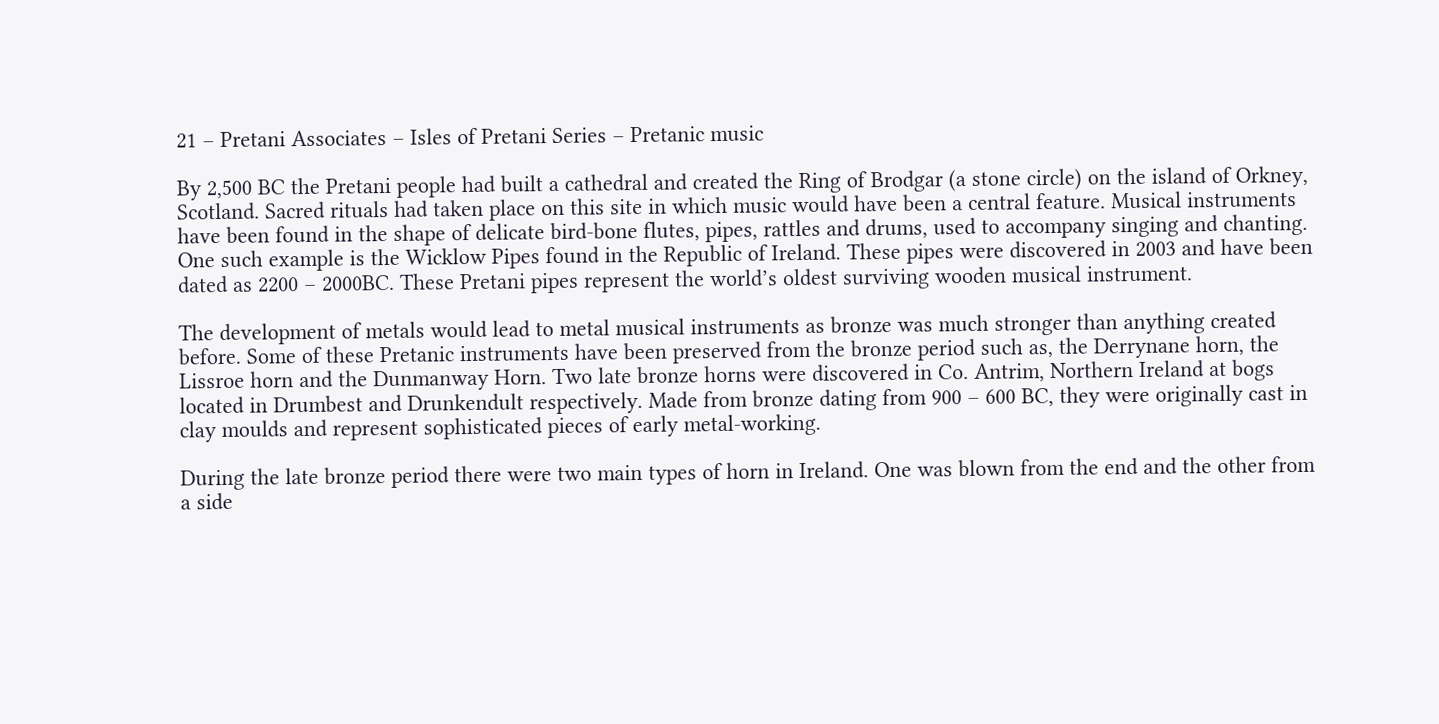21 – Pretani Associates – Isles of Pretani Series – Pretanic music

By 2,500 BC the Pretani people had built a cathedral and created the Ring of Brodgar (a stone circle) on the island of Orkney, Scotland. Sacred rituals had taken place on this site in which music would have been a central feature. Musical instruments have been found in the shape of delicate bird-bone flutes, pipes, rattles and drums, used to accompany singing and chanting. One such example is the Wicklow Pipes found in the Republic of Ireland. These pipes were discovered in 2003 and have been dated as 2200 – 2000BC. These Pretani pipes represent the world’s oldest surviving wooden musical instrument.

The development of metals would lead to metal musical instruments as bronze was much stronger than anything created before. Some of these Pretanic instruments have been preserved from the bronze period such as, the Derrynane horn, the Lissroe horn and the Dunmanway Horn. Two late bronze horns were discovered in Co. Antrim, Northern Ireland at bogs located in Drumbest and Drunkendult respectively. Made from bronze dating from 900 – 600 BC, they were originally cast in clay moulds and represent sophisticated pieces of early metal-working.

During the late bronze period there were two main types of horn in Ireland. One was blown from the end and the other from a side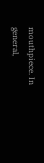mouthpiece. In general,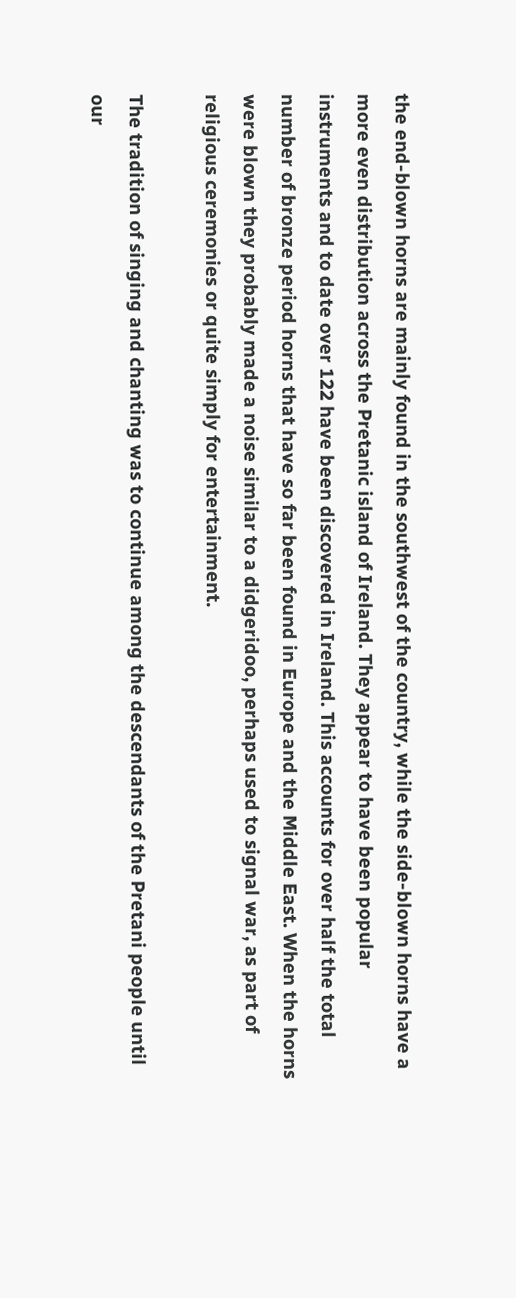the end-blown horns are mainly found in the southwest of the country, while the side-blown horns have a more even distribution across the Pretanic island of Ireland. They appear to have been popular instruments and to date over 122 have been discovered in Ireland. This accounts for over half the total number of bronze period horns that have so far been found in Europe and the Middle East. When the horns were blown they probably made a noise similar to a didgeridoo, perhaps used to signal war, as part of religious ceremonies or quite simply for entertainment.

The tradition of singing and chanting was to continue among the descendants of the Pretani people until our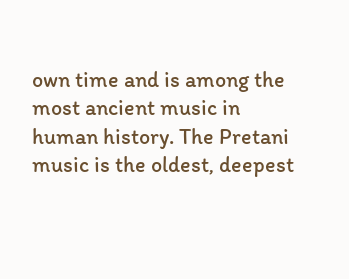own time and is among the most ancient music in human history. The Pretani music is the oldest, deepest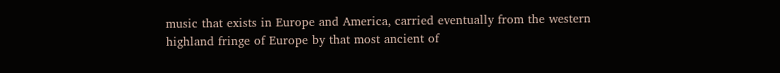music that exists in Europe and America, carried eventually from the western highland fringe of Europe by that most ancient of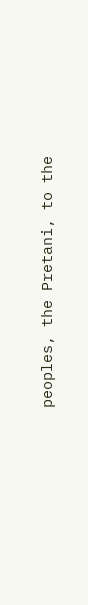peoples, the Pretani, to the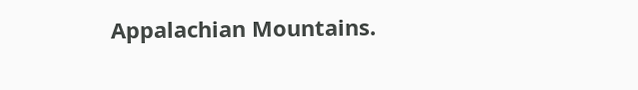Appalachian Mountains.